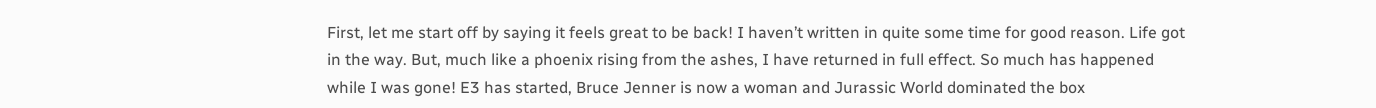First, let me start off by saying it feels great to be back! I haven’t written in quite some time for good reason. Life got in the way. But, much like a phoenix rising from the ashes, I have returned in full effect. So much has happened while I was gone! E3 has started, Bruce Jenner is now a woman and Jurassic World dominated the box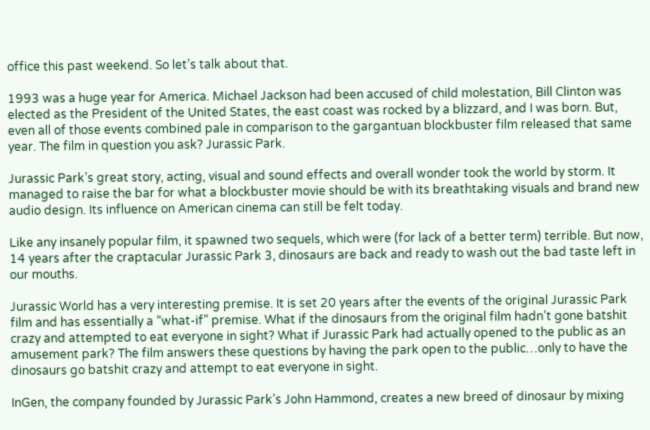office this past weekend. So let’s talk about that.

1993 was a huge year for America. Michael Jackson had been accused of child molestation, Bill Clinton was elected as the President of the United States, the east coast was rocked by a blizzard, and I was born. But, even all of those events combined pale in comparison to the gargantuan blockbuster film released that same year. The film in question you ask? Jurassic Park.

Jurassic Park’s great story, acting, visual and sound effects and overall wonder took the world by storm. It managed to raise the bar for what a blockbuster movie should be with its breathtaking visuals and brand new audio design. Its influence on American cinema can still be felt today.

Like any insanely popular film, it spawned two sequels, which were (for lack of a better term) terrible. But now, 14 years after the craptacular Jurassic Park 3, dinosaurs are back and ready to wash out the bad taste left in our mouths.

Jurassic World has a very interesting premise. It is set 20 years after the events of the original Jurassic Park film and has essentially a “what-if” premise. What if the dinosaurs from the original film hadn’t gone batshit crazy and attempted to eat everyone in sight? What if Jurassic Park had actually opened to the public as an amusement park? The film answers these questions by having the park open to the public…only to have the dinosaurs go batshit crazy and attempt to eat everyone in sight.

InGen, the company founded by Jurassic Park’s John Hammond, creates a new breed of dinosaur by mixing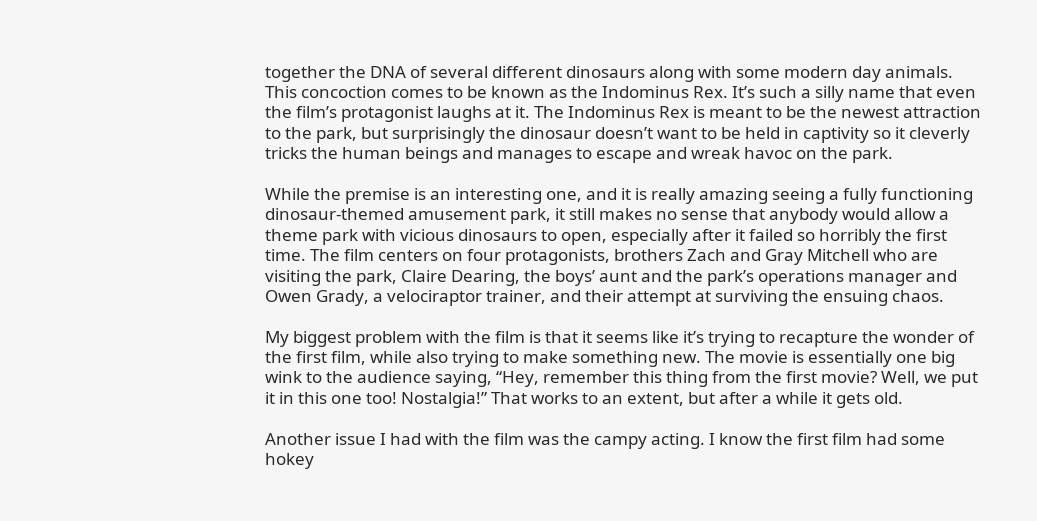together the DNA of several different dinosaurs along with some modern day animals. This concoction comes to be known as the Indominus Rex. It’s such a silly name that even the film’s protagonist laughs at it. The Indominus Rex is meant to be the newest attraction to the park, but surprisingly the dinosaur doesn’t want to be held in captivity so it cleverly tricks the human beings and manages to escape and wreak havoc on the park.

While the premise is an interesting one, and it is really amazing seeing a fully functioning dinosaur-themed amusement park, it still makes no sense that anybody would allow a theme park with vicious dinosaurs to open, especially after it failed so horribly the first time. The film centers on four protagonists, brothers Zach and Gray Mitchell who are visiting the park, Claire Dearing, the boys’ aunt and the park’s operations manager and Owen Grady, a velociraptor trainer, and their attempt at surviving the ensuing chaos.

My biggest problem with the film is that it seems like it’s trying to recapture the wonder of the first film, while also trying to make something new. The movie is essentially one big wink to the audience saying, “Hey, remember this thing from the first movie? Well, we put it in this one too! Nostalgia!” That works to an extent, but after a while it gets old.

Another issue I had with the film was the campy acting. I know the first film had some hokey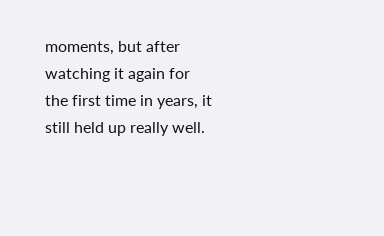moments, but after watching it again for the first time in years, it still held up really well.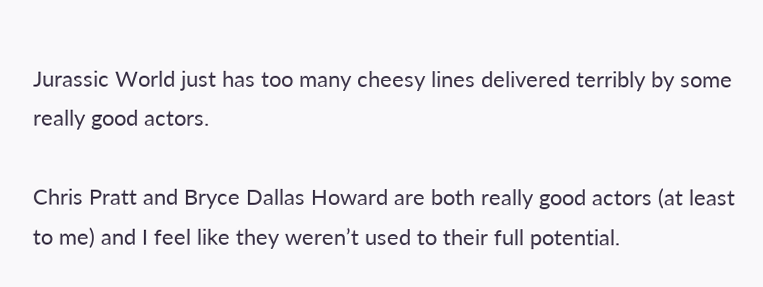Jurassic World just has too many cheesy lines delivered terribly by some really good actors.

Chris Pratt and Bryce Dallas Howard are both really good actors (at least to me) and I feel like they weren’t used to their full potential.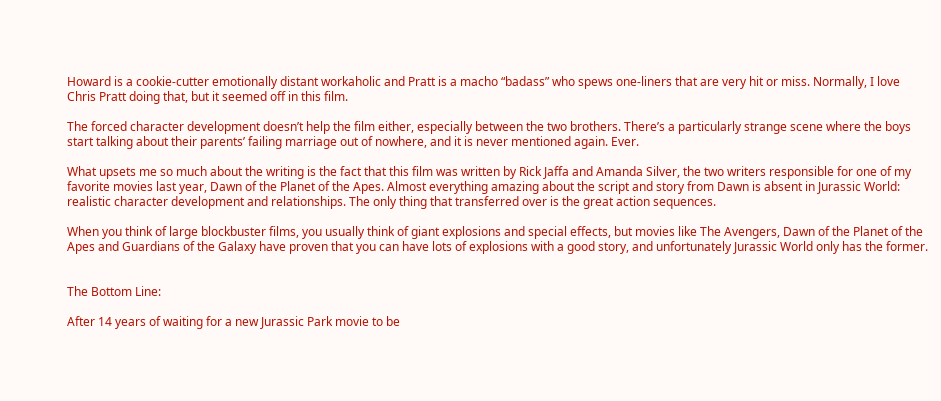Howard is a cookie-cutter emotionally distant workaholic and Pratt is a macho “badass” who spews one-liners that are very hit or miss. Normally, I love Chris Pratt doing that, but it seemed off in this film.

The forced character development doesn’t help the film either, especially between the two brothers. There’s a particularly strange scene where the boys start talking about their parents’ failing marriage out of nowhere, and it is never mentioned again. Ever.

What upsets me so much about the writing is the fact that this film was written by Rick Jaffa and Amanda Silver, the two writers responsible for one of my favorite movies last year, Dawn of the Planet of the Apes. Almost everything amazing about the script and story from Dawn is absent in Jurassic World: realistic character development and relationships. The only thing that transferred over is the great action sequences.

When you think of large blockbuster films, you usually think of giant explosions and special effects, but movies like The Avengers, Dawn of the Planet of the Apes and Guardians of the Galaxy have proven that you can have lots of explosions with a good story, and unfortunately Jurassic World only has the former.


The Bottom Line:

After 14 years of waiting for a new Jurassic Park movie to be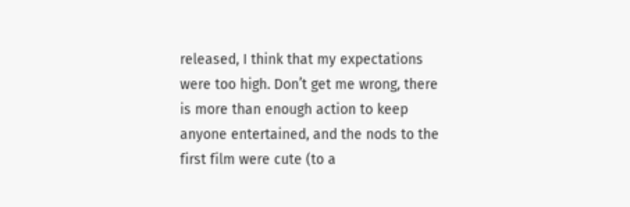released, I think that my expectations were too high. Don’t get me wrong, there is more than enough action to keep anyone entertained, and the nods to the first film were cute (to a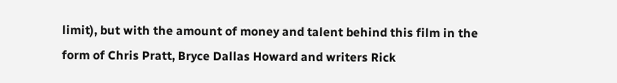limit), but with the amount of money and talent behind this film in the form of Chris Pratt, Bryce Dallas Howard and writers Rick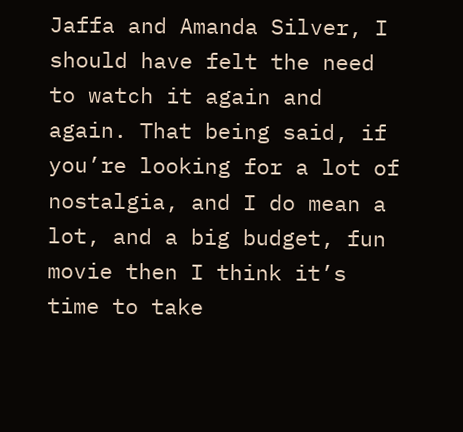Jaffa and Amanda Silver, I should have felt the need to watch it again and again. That being said, if you’re looking for a lot of nostalgia, and I do mean a lot, and a big budget, fun movie then I think it’s time to take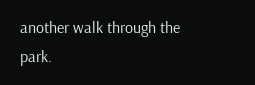another walk through the park.